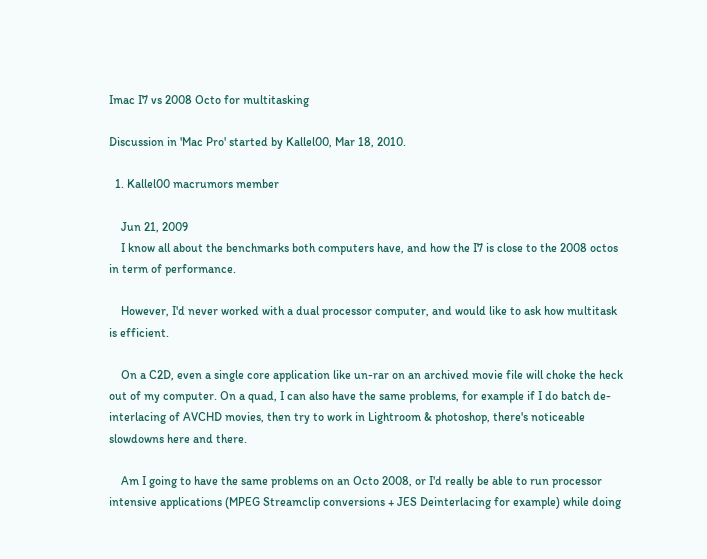Imac I7 vs 2008 Octo for multitasking

Discussion in 'Mac Pro' started by Kallel00, Mar 18, 2010.

  1. Kallel00 macrumors member

    Jun 21, 2009
    I know all about the benchmarks both computers have, and how the I7 is close to the 2008 octos in term of performance.

    However, I'd never worked with a dual processor computer, and would like to ask how multitask is efficient.

    On a C2D, even a single core application like un-rar on an archived movie file will choke the heck out of my computer. On a quad, I can also have the same problems, for example if I do batch de-interlacing of AVCHD movies, then try to work in Lightroom & photoshop, there's noticeable slowdowns here and there.

    Am I going to have the same problems on an Octo 2008, or I'd really be able to run processor intensive applications (MPEG Streamclip conversions + JES Deinterlacing for example) while doing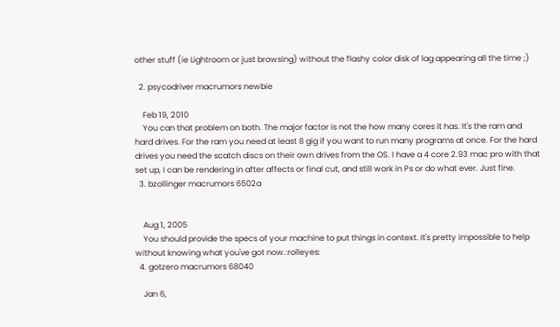other stuff (ie Lightroom or just browsing) without the flashy color disk of lag appearing all the time ;)

  2. psycodriver macrumors newbie

    Feb 19, 2010
    You can that problem on both. The major factor is not the how many cores it has. It's the ram and hard drives. For the ram you need at least 8 gig if you want to run many programs at once. For the hard drives you need the scatch discs on their own drives from the OS. I have a 4 core 2.93 mac pro with that set up, I can be rendering in after affects or final cut, and still work in Ps or do what ever. Just fine.
  3. bzollinger macrumors 6502a


    Aug 1, 2005
    You should provide the specs of your machine to put things in context. It's pretty impossible to help without knowing what you've got now.:rolleyes:
  4. gotzero macrumors 68040

    Jan 6,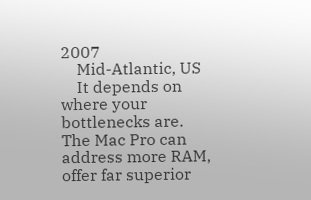2007
    Mid-Atlantic, US
    It depends on where your bottlenecks are. The Mac Pro can address more RAM, offer far superior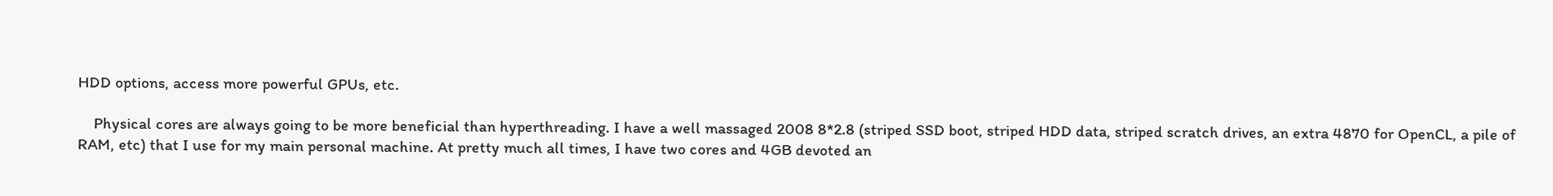HDD options, access more powerful GPUs, etc.

    Physical cores are always going to be more beneficial than hyperthreading. I have a well massaged 2008 8*2.8 (striped SSD boot, striped HDD data, striped scratch drives, an extra 4870 for OpenCL, a pile of RAM, etc) that I use for my main personal machine. At pretty much all times, I have two cores and 4GB devoted an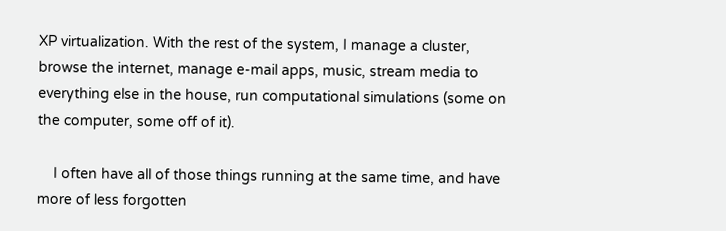XP virtualization. With the rest of the system, I manage a cluster, browse the internet, manage e-mail apps, music, stream media to everything else in the house, run computational simulations (some on the computer, some off of it).

    I often have all of those things running at the same time, and have more of less forgotten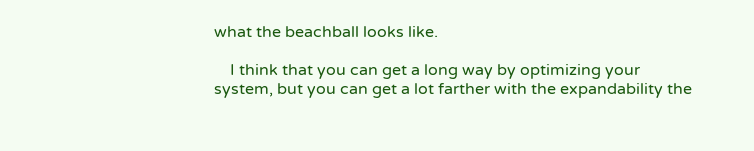what the beachball looks like.

    I think that you can get a long way by optimizing your system, but you can get a lot farther with the expandability the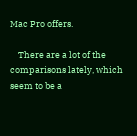Mac Pro offers.

    There are a lot of the comparisons lately, which seem to be a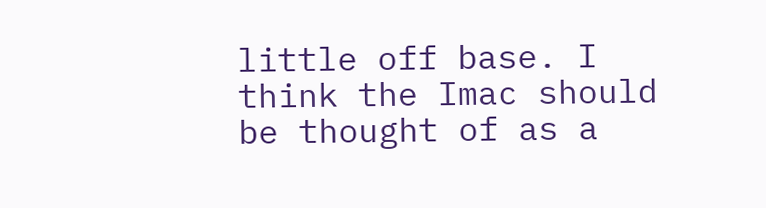little off base. I think the Imac should be thought of as a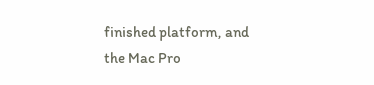finished platform, and the Mac Pro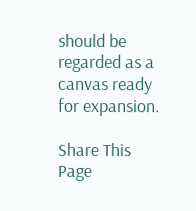should be regarded as a canvas ready for expansion.

Share This Page